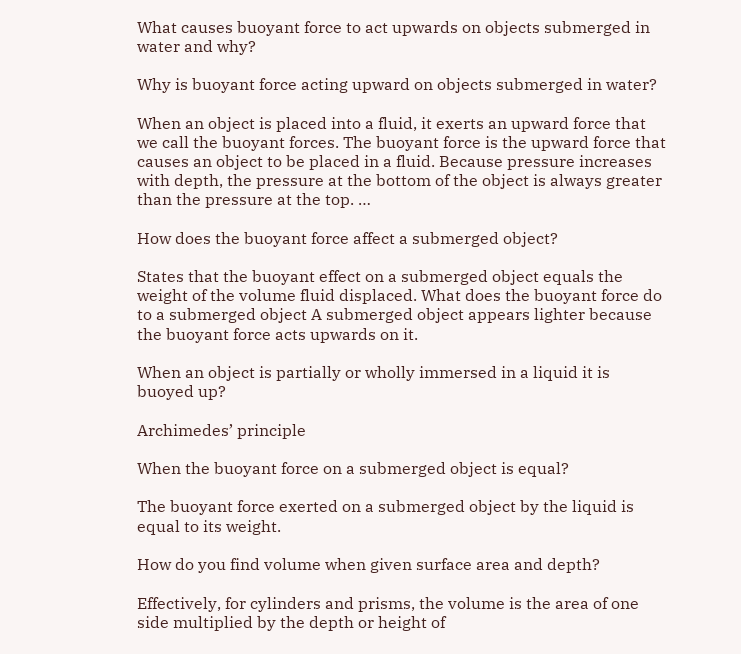What causes buoyant force to act upwards on objects submerged in water and why?

Why is buoyant force acting upward on objects submerged in water?

When an object is placed into a fluid, it exerts an upward force that we call the buoyant forces. The buoyant force is the upward force that causes an object to be placed in a fluid. Because pressure increases with depth, the pressure at the bottom of the object is always greater than the pressure at the top. …

How does the buoyant force affect a submerged object?

States that the buoyant effect on a submerged object equals the weight of the volume fluid displaced. What does the buoyant force do to a submerged object A submerged object appears lighter because the buoyant force acts upwards on it.

When an object is partially or wholly immersed in a liquid it is buoyed up?

Archimedes’ principle

When the buoyant force on a submerged object is equal?

The buoyant force exerted on a submerged object by the liquid is equal to its weight.

How do you find volume when given surface area and depth?

Effectively, for cylinders and prisms, the volume is the area of one side multiplied by the depth or height of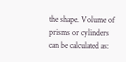the shape. Volume of prisms or cylinders can be calculated as: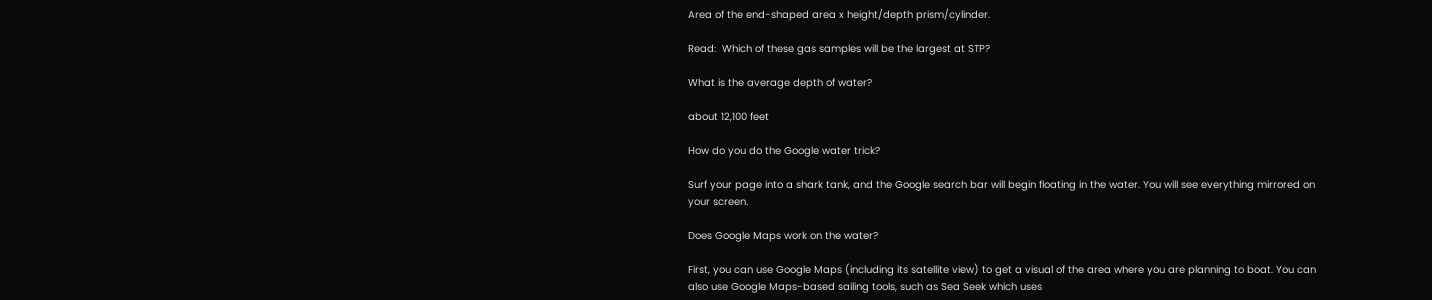Area of the end-shaped area x height/depth prism/cylinder.

Read:  Which of these gas samples will be the largest at STP?

What is the average depth of water?

about 12,100 feet

How do you do the Google water trick?

Surf your page into a shark tank, and the Google search bar will begin floating in the water. You will see everything mirrored on your screen.

Does Google Maps work on the water?

First, you can use Google Maps (including its satellite view) to get a visual of the area where you are planning to boat. You can also use Google Maps-based sailing tools, such as Sea Seek which uses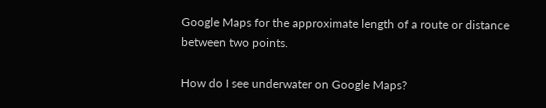Google Maps for the approximate length of a route or distance between two points.

How do I see underwater on Google Maps?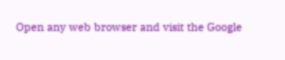Open any web browser and visit the Google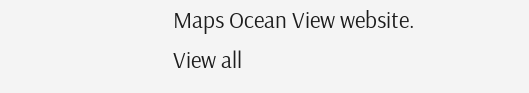Maps Ocean View website. View all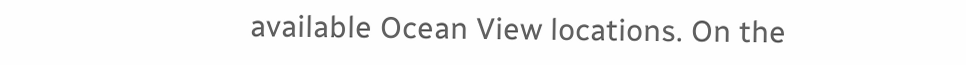available Ocean View locations. On the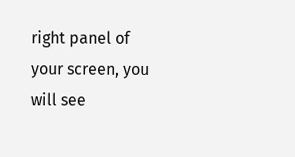right panel of your screen, you will see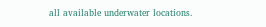all available underwater locations.